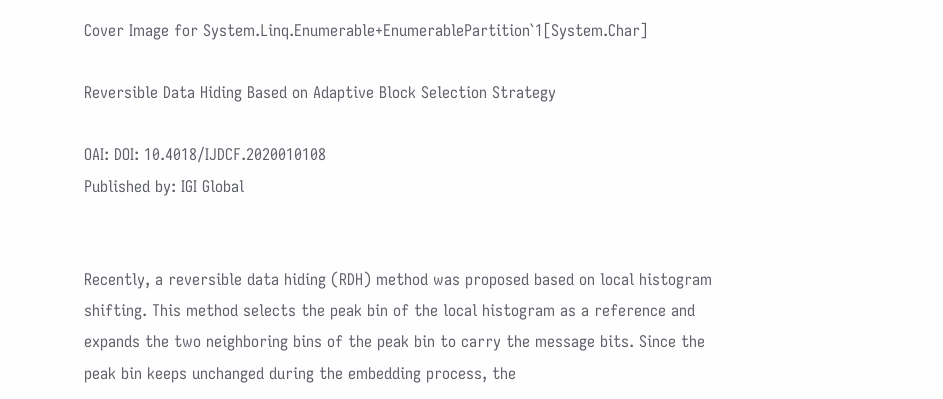Cover Image for System.Linq.Enumerable+EnumerablePartition`1[System.Char]

Reversible Data Hiding Based on Adaptive Block Selection Strategy

OAI: DOI: 10.4018/IJDCF.2020010108
Published by: IGI Global


Recently, a reversible data hiding (RDH) method was proposed based on local histogram shifting. This method selects the peak bin of the local histogram as a reference and expands the two neighboring bins of the peak bin to carry the message bits. Since the peak bin keeps unchanged during the embedding process, the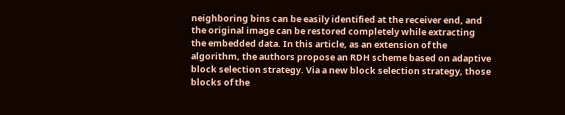neighboring bins can be easily identified at the receiver end, and the original image can be restored completely while extracting the embedded data. In this article, as an extension of the algorithm, the authors propose an RDH scheme based on adaptive block selection strategy. Via a new block selection strategy, those blocks of the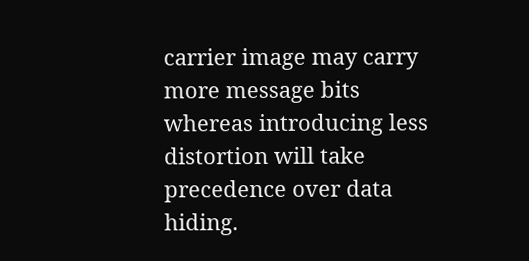carrier image may carry more message bits whereas introducing less distortion will take precedence over data hiding.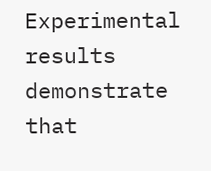Experimental results demonstrate that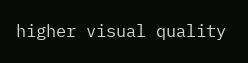higher visual quality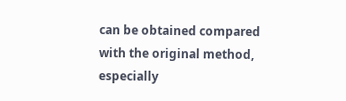can be obtained compared with the original method, especially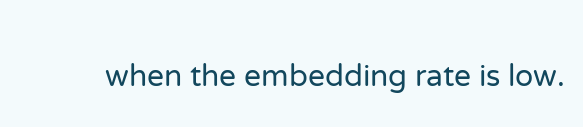when the embedding rate is low.